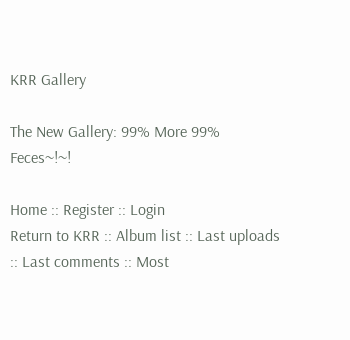KRR Gallery

The New Gallery: 99% More 99% Feces~!~!

Home :: Register :: Login
Return to KRR :: Album list :: Last uploads :: Last comments :: Most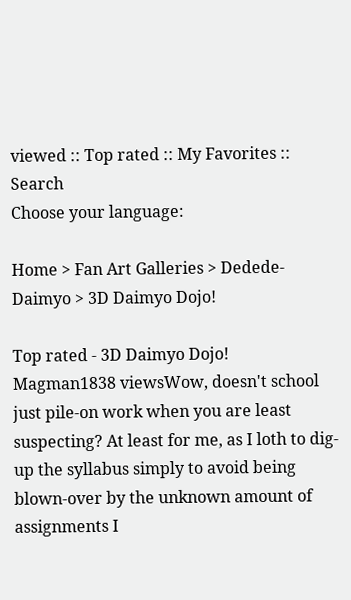viewed :: Top rated :: My Favorites :: Search
Choose your language:

Home > Fan Art Galleries > Dedede-Daimyo > 3D Daimyo Dojo!

Top rated - 3D Daimyo Dojo!
Magman1838 viewsWow, doesn't school just pile-on work when you are least suspecting? At least for me, as I loth to dig-up the syllabus simply to avoid being blown-over by the unknown amount of assignments I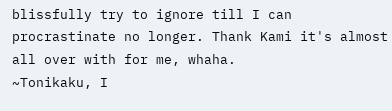blissfully try to ignore till I can procrastinate no longer. Thank Kami it's almost all over with for me, whaha.
~Tonikaku, I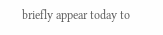briefly appear today to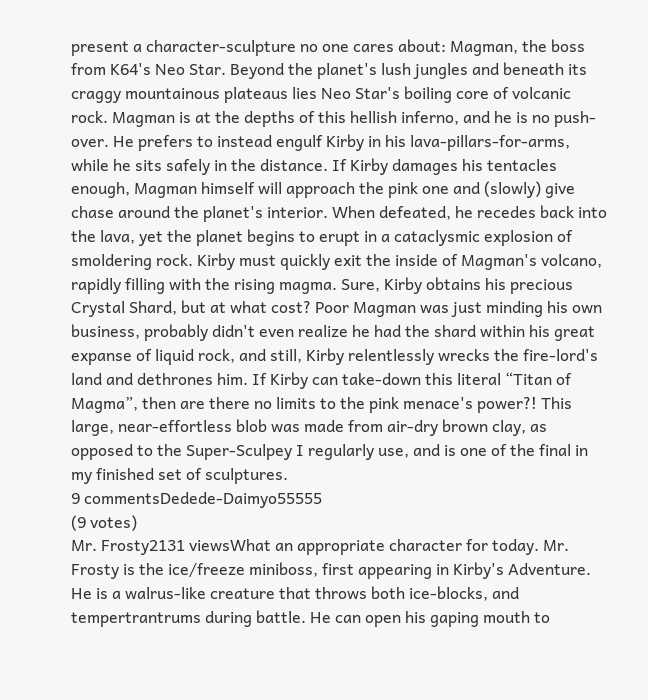present a character-sculpture no one cares about: Magman, the boss from K64's Neo Star. Beyond the planet's lush jungles and beneath its craggy mountainous plateaus lies Neo Star's boiling core of volcanic rock. Magman is at the depths of this hellish inferno, and he is no push-over. He prefers to instead engulf Kirby in his lava-pillars-for-arms, while he sits safely in the distance. If Kirby damages his tentacles enough, Magman himself will approach the pink one and (slowly) give chase around the planet's interior. When defeated, he recedes back into the lava, yet the planet begins to erupt in a cataclysmic explosion of smoldering rock. Kirby must quickly exit the inside of Magman's volcano, rapidly filling with the rising magma. Sure, Kirby obtains his precious Crystal Shard, but at what cost? Poor Magman was just minding his own business, probably didn't even realize he had the shard within his great expanse of liquid rock, and still, Kirby relentlessly wrecks the fire-lord's land and dethrones him. If Kirby can take-down this literal “Titan of Magma”, then are there no limits to the pink menace's power?! This large, near-effortless blob was made from air-dry brown clay, as opposed to the Super-Sculpey I regularly use, and is one of the final in my finished set of sculptures.
9 commentsDedede-Daimyo55555
(9 votes)
Mr. Frosty2131 viewsWhat an appropriate character for today. Mr. Frosty is the ice/freeze miniboss, first appearing in Kirby's Adventure. He is a walrus-like creature that throws both ice-blocks, and tempertrantrums during battle. He can open his gaping mouth to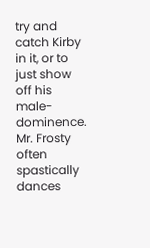try and catch Kirby in it, or to just show off his male-dominence. Mr. Frosty often spastically dances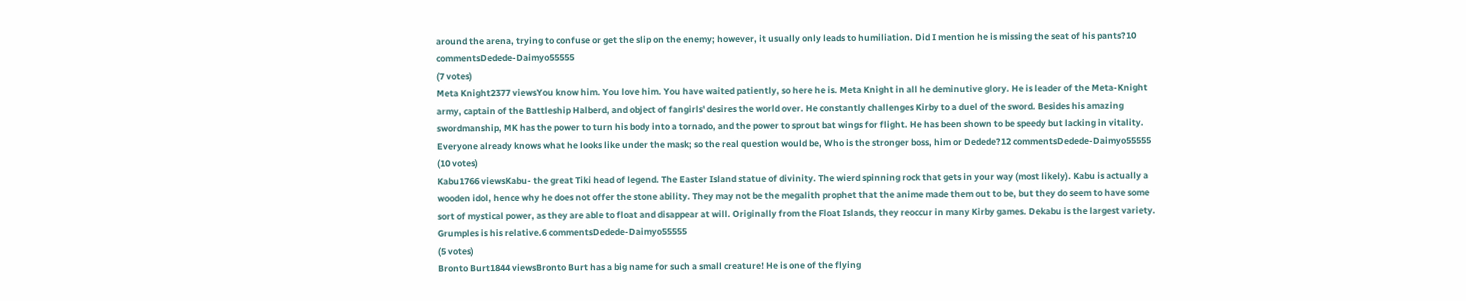around the arena, trying to confuse or get the slip on the enemy; however, it usually only leads to humiliation. Did I mention he is missing the seat of his pants?10 commentsDedede-Daimyo55555
(7 votes)
Meta Knight2377 viewsYou know him. You love him. You have waited patiently, so here he is. Meta Knight in all he deminutive glory. He is leader of the Meta-Knight army, captain of the Battleship Halberd, and object of fangirls' desires the world over. He constantly challenges Kirby to a duel of the sword. Besides his amazing swordmanship, MK has the power to turn his body into a tornado, and the power to sprout bat wings for flight. He has been shown to be speedy but lacking in vitality. Everyone already knows what he looks like under the mask; so the real question would be, Who is the stronger boss, him or Dedede?12 commentsDedede-Daimyo55555
(10 votes)
Kabu1766 viewsKabu- the great Tiki head of legend. The Easter Island statue of divinity. The wierd spinning rock that gets in your way (most likely). Kabu is actually a wooden idol, hence why he does not offer the stone ability. They may not be the megalith prophet that the anime made them out to be, but they do seem to have some sort of mystical power, as they are able to float and disappear at will. Originally from the Float Islands, they reoccur in many Kirby games. Dekabu is the largest variety. Grumples is his relative.6 commentsDedede-Daimyo55555
(5 votes)
Bronto Burt1844 viewsBronto Burt has a big name for such a small creature! He is one of the flying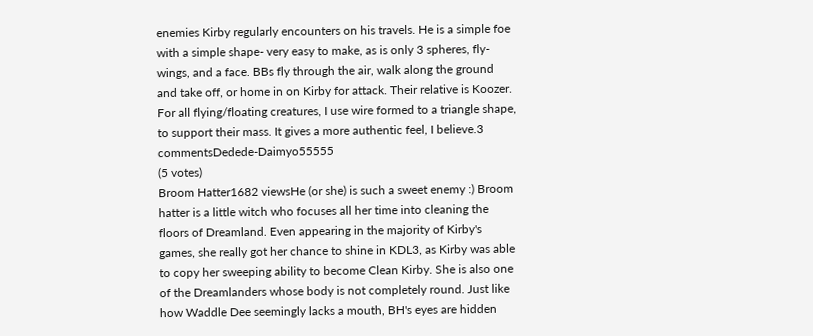enemies Kirby regularly encounters on his travels. He is a simple foe with a simple shape- very easy to make, as is only 3 spheres, fly-wings, and a face. BBs fly through the air, walk along the ground and take off, or home in on Kirby for attack. Their relative is Koozer. For all flying/floating creatures, I use wire formed to a triangle shape, to support their mass. It gives a more authentic feel, I believe.3 commentsDedede-Daimyo55555
(5 votes)
Broom Hatter1682 viewsHe (or she) is such a sweet enemy :) Broom hatter is a little witch who focuses all her time into cleaning the floors of Dreamland. Even appearing in the majority of Kirby's games, she really got her chance to shine in KDL3, as Kirby was able to copy her sweeping ability to become Clean Kirby. She is also one of the Dreamlanders whose body is not completely round. Just like how Waddle Dee seemingly lacks a mouth, BH's eyes are hidden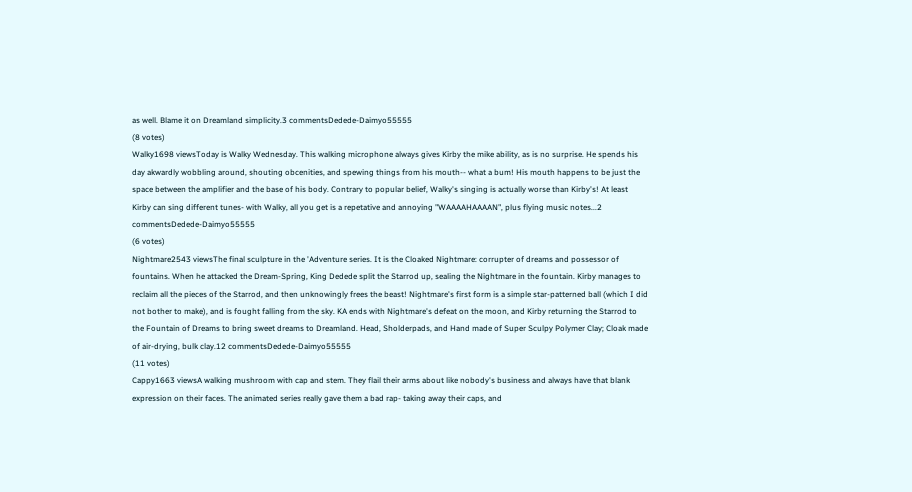as well. Blame it on Dreamland simplicity.3 commentsDedede-Daimyo55555
(8 votes)
Walky1698 viewsToday is Walky Wednesday. This walking microphone always gives Kirby the mike ability, as is no surprise. He spends his day akwardly wobbling around, shouting obcenities, and spewing things from his mouth-- what a bum! His mouth happens to be just the space between the amplifier and the base of his body. Contrary to popular belief, Walky's singing is actually worse than Kirby's! At least Kirby can sing different tunes- with Walky, all you get is a repetative and annoying "WAAAAHAAAAN", plus flying music notes...2 commentsDedede-Daimyo55555
(6 votes)
Nightmare2543 viewsThe final sculpture in the 'Adventure series. It is the Cloaked Nightmare: corrupter of dreams and possessor of fountains. When he attacked the Dream-Spring, King Dedede split the Starrod up, sealing the Nightmare in the fountain. Kirby manages to reclaim all the pieces of the Starrod, and then unknowingly frees the beast! Nightmare's first form is a simple star-patterned ball (which I did not bother to make), and is fought falling from the sky. KA ends with Nightmare's defeat on the moon, and Kirby returning the Starrod to the Fountain of Dreams to bring sweet dreams to Dreamland. Head, Sholderpads, and Hand made of Super Sculpy Polymer Clay; Cloak made of air-drying, bulk clay.12 commentsDedede-Daimyo55555
(11 votes)
Cappy1663 viewsA walking mushroom with cap and stem. They flail their arms about like nobody's business and always have that blank expression on their faces. The animated series really gave them a bad rap- taking away their caps, and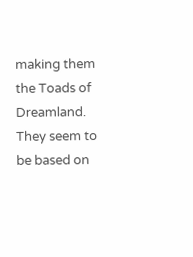making them the Toads of Dreamland. They seem to be based on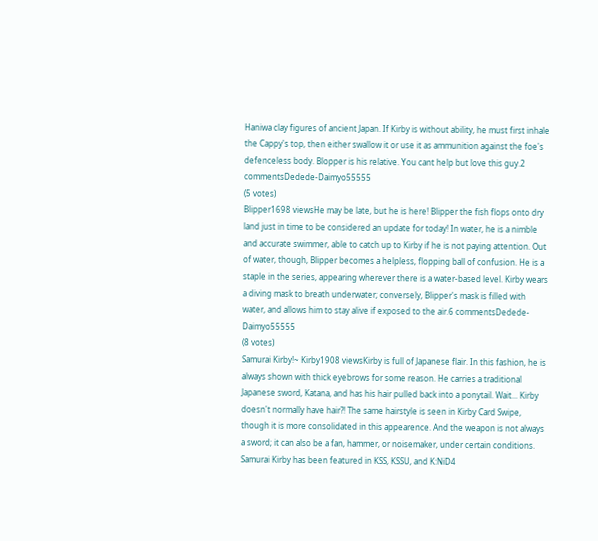Haniwa clay figures of ancient Japan. If Kirby is without ability, he must first inhale the Cappy's top, then either swallow it or use it as ammunition against the foe's defenceless body. Blopper is his relative. You cant help but love this guy.2 commentsDedede-Daimyo55555
(5 votes)
Blipper1698 viewsHe may be late, but he is here! Blipper the fish flops onto dry land just in time to be considered an update for today! In water, he is a nimble and accurate swimmer, able to catch up to Kirby if he is not paying attention. Out of water, though, Blipper becomes a helpless, flopping ball of confusion. He is a staple in the series, appearing wherever there is a water-based level. Kirby wears a diving mask to breath underwater; conversely, Blipper's mask is filled with water, and allows him to stay alive if exposed to the air.6 commentsDedede-Daimyo55555
(8 votes)
Samurai Kirby!~ Kirby1908 viewsKirby is full of Japanese flair. In this fashion, he is always shown with thick eyebrows for some reason. He carries a traditional Japanese sword, Katana, and has his hair pulled back into a ponytail. Wait... Kirby doesn't normally have hair?! The same hairstyle is seen in Kirby Card Swipe, though it is more consolidated in this appearence. And the weapon is not always a sword; it can also be a fan, hammer, or noisemaker, under certain conditions. Samurai Kirby has been featured in KSS, KSSU, and K:NiD4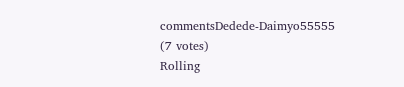commentsDedede-Daimyo55555
(7 votes)
Rolling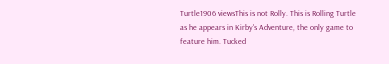Turtle1906 viewsThis is not Rolly. This is Rolling Turtle as he appears in Kirby's Adventure, the only game to feature him. Tucked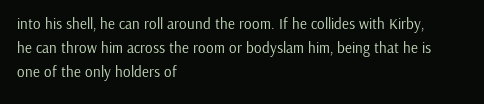into his shell, he can roll around the room. If he collides with Kirby, he can throw him across the room or bodyslam him, being that he is one of the only holders of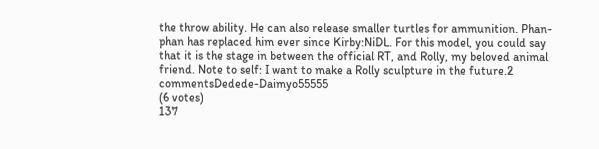the throw ability. He can also release smaller turtles for ammunition. Phan-phan has replaced him ever since Kirby:NiDL. For this model, you could say that it is the stage in between the official RT, and Rolly, my beloved animal friend. Note to self: I want to make a Rolly sculpture in the future.2 commentsDedede-Daimyo55555
(6 votes)
137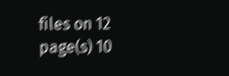files on 12 page(s) 10